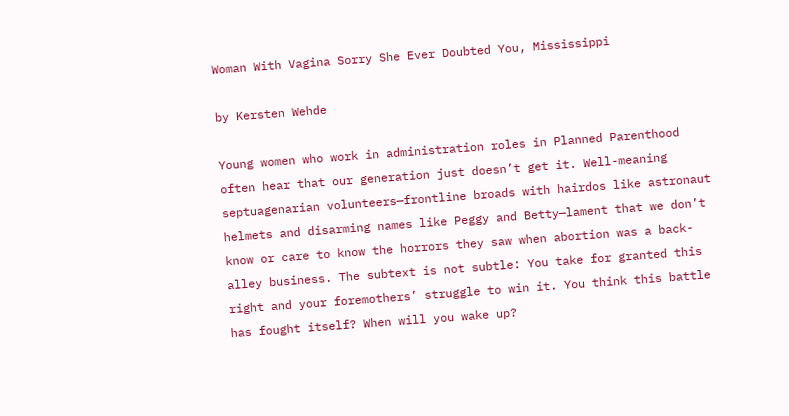Woman With Vagina Sorry She Ever Doubted You, Mississippi

by Kersten Wehde

Young women who work in administration roles in Planned Parenthood often hear that our generation just doesn’t get it. Well-meaning septuagenarian volunteers—frontline broads with hairdos like astronaut helmets and disarming names like Peggy and Betty—lament that we don’t know or care to know the horrors they saw when abortion was a back-alley business. The subtext is not subtle: You take for granted this right and your foremothers’ struggle to win it. You think this battle has fought itself? When will you wake up?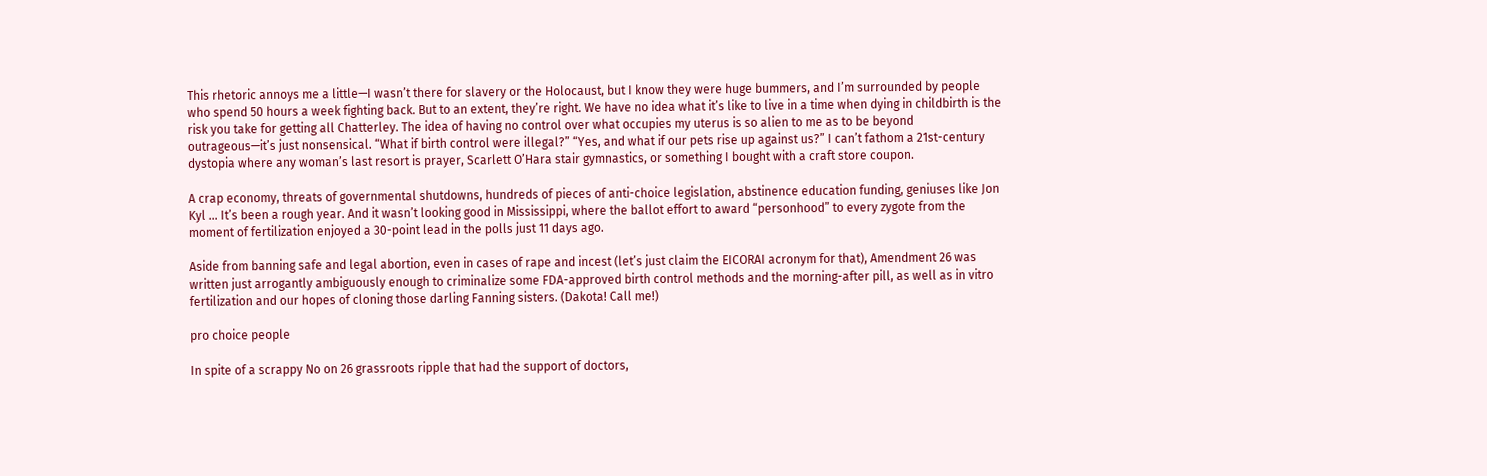This rhetoric annoys me a little—I wasn’t there for slavery or the Holocaust, but I know they were huge bummers, and I’m surrounded by people who spend 50 hours a week fighting back. But to an extent, they’re right. We have no idea what it’s like to live in a time when dying in childbirth is the risk you take for getting all Chatterley. The idea of having no control over what occupies my uterus is so alien to me as to be beyond outrageous—it’s just nonsensical. “What if birth control were illegal?” “Yes, and what if our pets rise up against us?” I can’t fathom a 21st-century dystopia where any woman’s last resort is prayer, Scarlett O’Hara stair gymnastics, or something I bought with a craft store coupon.

A crap economy, threats of governmental shutdowns, hundreds of pieces of anti-choice legislation, abstinence education funding, geniuses like Jon Kyl … It’s been a rough year. And it wasn’t looking good in Mississippi, where the ballot effort to award “personhood” to every zygote from the moment of fertilization enjoyed a 30-point lead in the polls just 11 days ago.

Aside from banning safe and legal abortion, even in cases of rape and incest (let’s just claim the EICORAI acronym for that), Amendment 26 was written just arrogantly ambiguously enough to criminalize some FDA-approved birth control methods and the morning-after pill, as well as in vitro fertilization and our hopes of cloning those darling Fanning sisters. (Dakota! Call me!)

pro choice people

In spite of a scrappy No on 26 grassroots ripple that had the support of doctors,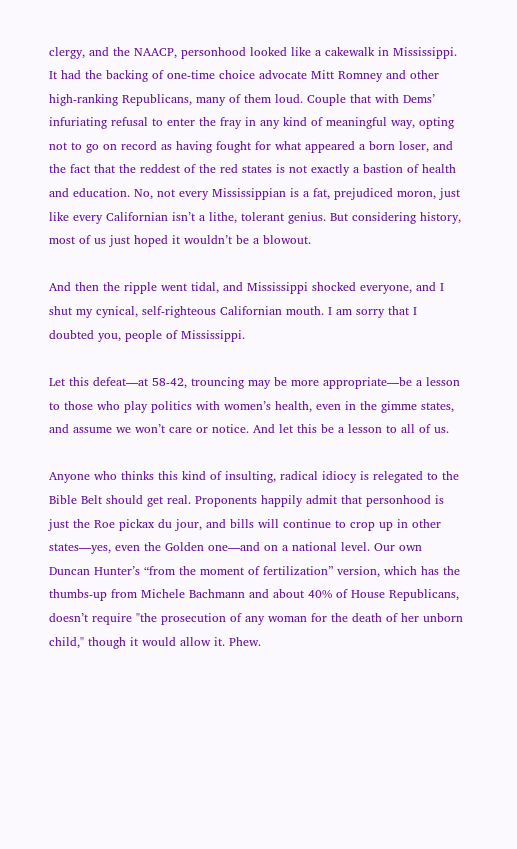clergy, and the NAACP, personhood looked like a cakewalk in Mississippi. It had the backing of one-time choice advocate Mitt Romney and other high-ranking Republicans, many of them loud. Couple that with Dems’ infuriating refusal to enter the fray in any kind of meaningful way, opting not to go on record as having fought for what appeared a born loser, and the fact that the reddest of the red states is not exactly a bastion of health and education. No, not every Mississippian is a fat, prejudiced moron, just like every Californian isn’t a lithe, tolerant genius. But considering history, most of us just hoped it wouldn’t be a blowout.

And then the ripple went tidal, and Mississippi shocked everyone, and I shut my cynical, self-righteous Californian mouth. I am sorry that I doubted you, people of Mississippi.

Let this defeat—at 58-42, trouncing may be more appropriate—be a lesson to those who play politics with women’s health, even in the gimme states, and assume we won’t care or notice. And let this be a lesson to all of us.

Anyone who thinks this kind of insulting, radical idiocy is relegated to the Bible Belt should get real. Proponents happily admit that personhood is just the Roe pickax du jour, and bills will continue to crop up in other states—yes, even the Golden one—and on a national level. Our own Duncan Hunter’s “from the moment of fertilization” version, which has the thumbs-up from Michele Bachmann and about 40% of House Republicans, doesn’t require "the prosecution of any woman for the death of her unborn child," though it would allow it. Phew.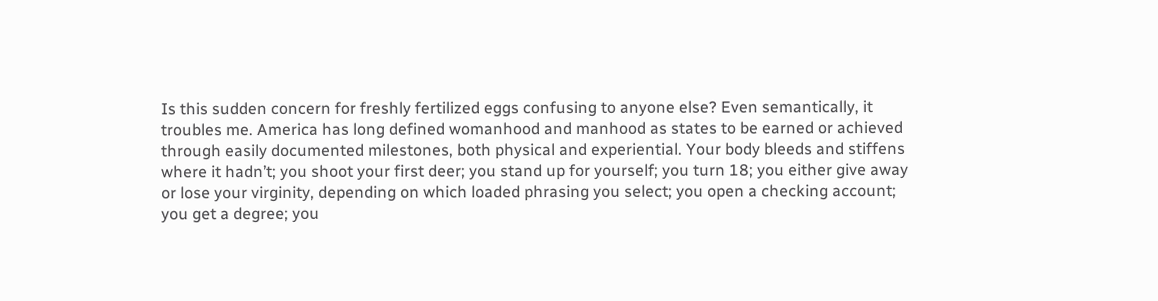Is this sudden concern for freshly fertilized eggs confusing to anyone else? Even semantically, it troubles me. America has long defined womanhood and manhood as states to be earned or achieved through easily documented milestones, both physical and experiential. Your body bleeds and stiffens where it hadn’t; you shoot your first deer; you stand up for yourself; you turn 18; you either give away or lose your virginity, depending on which loaded phrasing you select; you open a checking account; you get a degree; you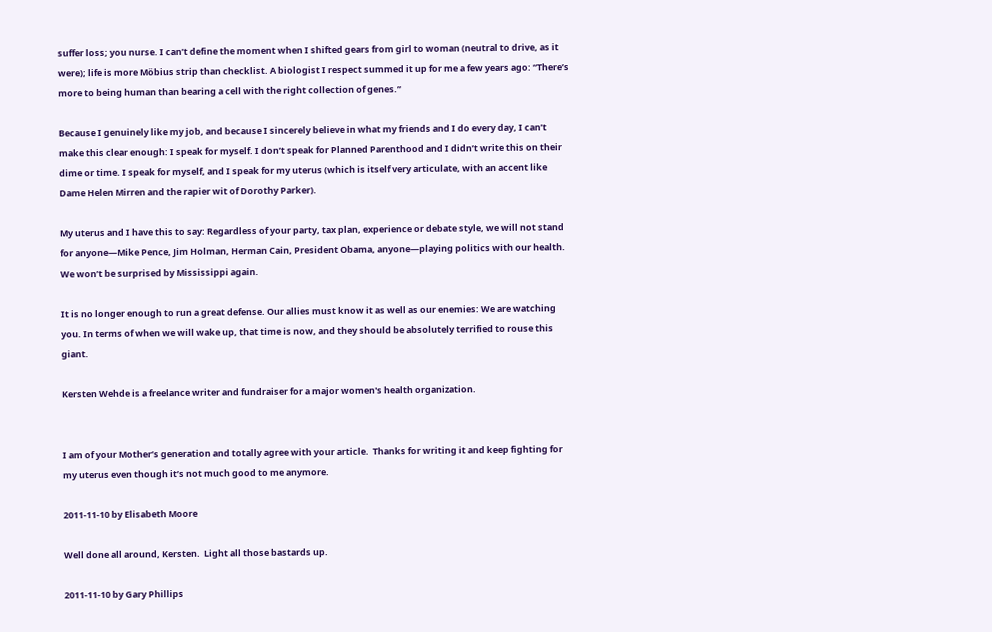suffer loss; you nurse. I can’t define the moment when I shifted gears from girl to woman (neutral to drive, as it were); life is more Möbius strip than checklist. A biologist I respect summed it up for me a few years ago: “There’s more to being human than bearing a cell with the right collection of genes.”

Because I genuinely like my job, and because I sincerely believe in what my friends and I do every day, I can’t make this clear enough: I speak for myself. I don’t speak for Planned Parenthood and I didn’t write this on their dime or time. I speak for myself, and I speak for my uterus (which is itself very articulate, with an accent like Dame Helen Mirren and the rapier wit of Dorothy Parker).

My uterus and I have this to say: Regardless of your party, tax plan, experience or debate style, we will not stand for anyone—Mike Pence, Jim Holman, Herman Cain, President Obama, anyone—playing politics with our health. We won’t be surprised by Mississippi again.

It is no longer enough to run a great defense. Our allies must know it as well as our enemies: We are watching you. In terms of when we will wake up, that time is now, and they should be absolutely terrified to rouse this giant.

Kersten Wehde is a freelance writer and fundraiser for a major women's health organization.


I am of your Mother’s generation and totally agree with your article.  Thanks for writing it and keep fighting for my uterus even though it’s not much good to me anymore.

2011-11-10 by Elisabeth Moore

Well done all around, Kersten.  Light all those bastards up.

2011-11-10 by Gary Phillips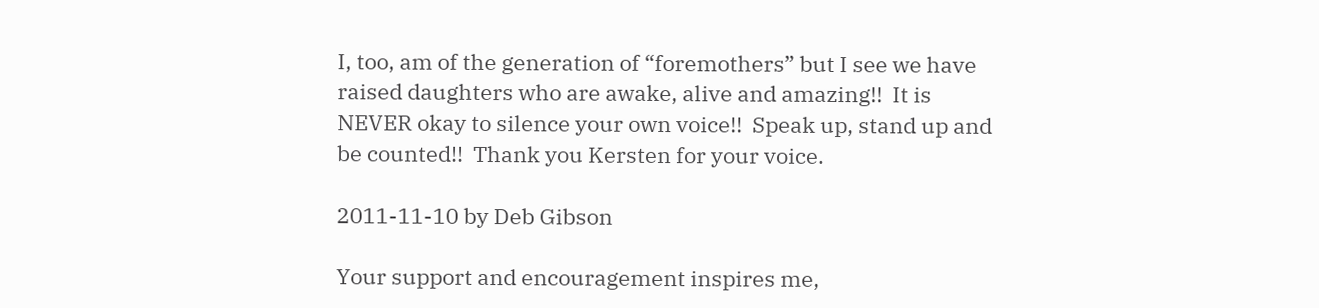I, too, am of the generation of “foremothers” but I see we have raised daughters who are awake, alive and amazing!!  It is NEVER okay to silence your own voice!!  Speak up, stand up and be counted!!  Thank you Kersten for your voice.

2011-11-10 by Deb Gibson

Your support and encouragement inspires me,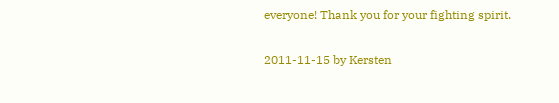everyone! Thank you for your fighting spirit.

2011-11-15 by Kersten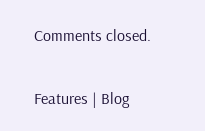Comments closed.


Features | Blog